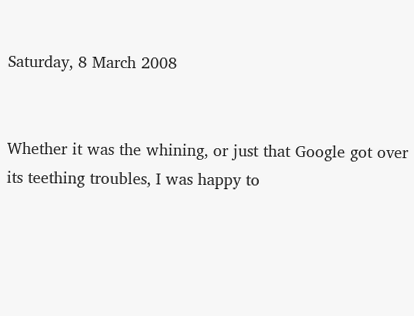Saturday, 8 March 2008


Whether it was the whining, or just that Google got over its teething troubles, I was happy to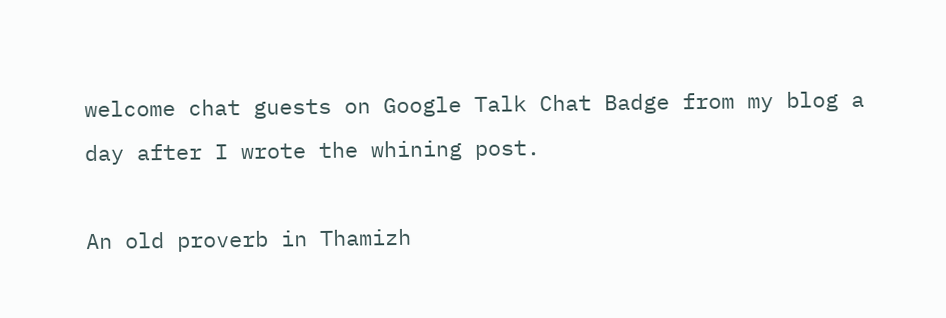welcome chat guests on Google Talk Chat Badge from my blog a day after I wrote the whining post.

An old proverb in Thamizh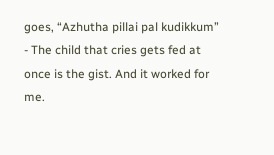goes, “Azhutha pillai pal kudikkum” - The child that cries gets fed at once is the gist. And it worked for me.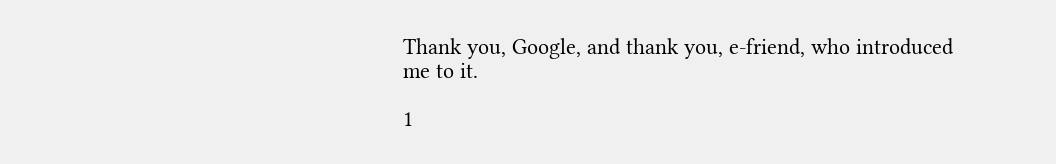Thank you, Google, and thank you, e-friend, who introduced me to it.

1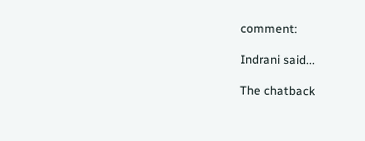comment:

Indrani said...

The chatback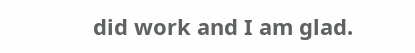did work and I am glad.